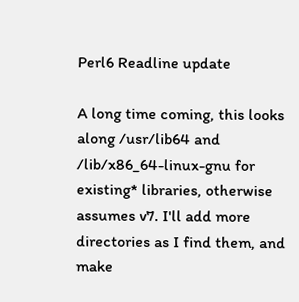Perl6 Readline update

A long time coming, this looks along /usr/lib64 and /lib/x86_64-linux-gnu for existing* libraries, otherwise assumes v7. I'll add more directories as I find them, and make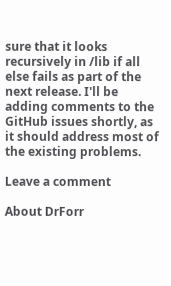sure that it looks recursively in /lib if all else fails as part of the next release. I'll be adding comments to the GitHub issues shortly, as it should address most of the existing problems.

Leave a comment

About DrForr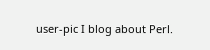user-pic I blog about Perl.